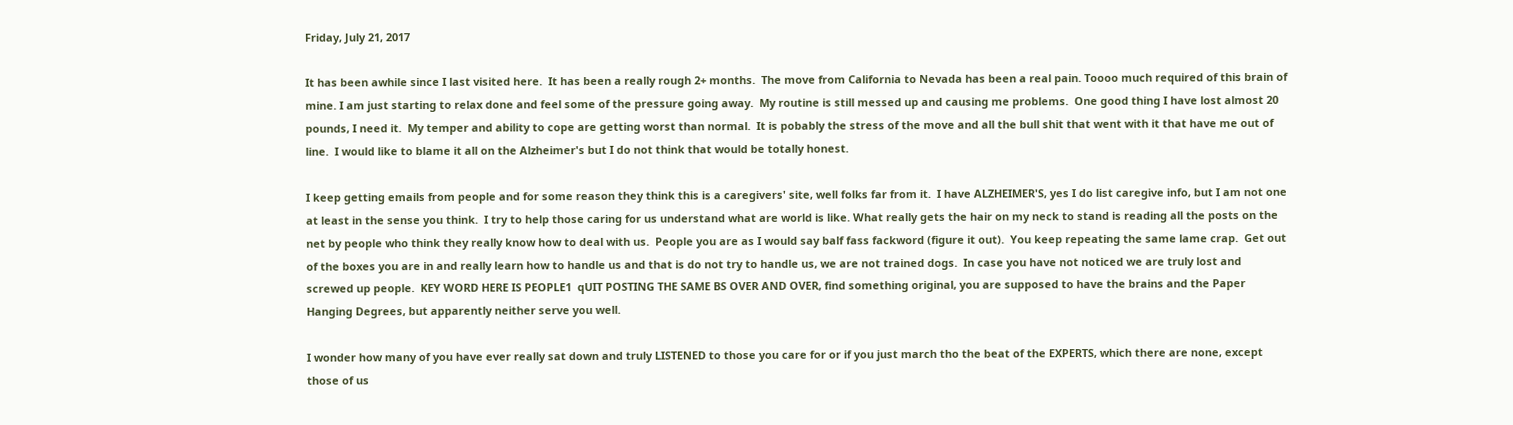Friday, July 21, 2017

It has been awhile since I last visited here.  It has been a really rough 2+ months.  The move from California to Nevada has been a real pain. Toooo much required of this brain of mine. I am just starting to relax done and feel some of the pressure going away.  My routine is still messed up and causing me problems.  One good thing I have lost almost 20 pounds, I need it.  My temper and ability to cope are getting worst than normal.  It is pobably the stress of the move and all the bull shit that went with it that have me out of line.  I would like to blame it all on the Alzheimer's but I do not think that would be totally honest.

I keep getting emails from people and for some reason they think this is a caregivers' site, well folks far from it.  I have ALZHEIMER'S, yes I do list caregive info, but I am not one at least in the sense you think.  I try to help those caring for us understand what are world is like. What really gets the hair on my neck to stand is reading all the posts on the net by people who think they really know how to deal with us.  People you are as I would say balf fass fackword (figure it out).  You keep repeating the same lame crap.  Get out of the boxes you are in and really learn how to handle us and that is do not try to handle us, we are not trained dogs.  In case you have not noticed we are truly lost and screwed up people.  KEY WORD HERE IS PEOPLE1  qUIT POSTING THE SAME BS OVER AND OVER, find something original, you are supposed to have the brains and the Paper Hanging Degrees, but apparently neither serve you well.

I wonder how many of you have ever really sat down and truly LISTENED to those you care for or if you just march tho the beat of the EXPERTS, which there are none, except those of us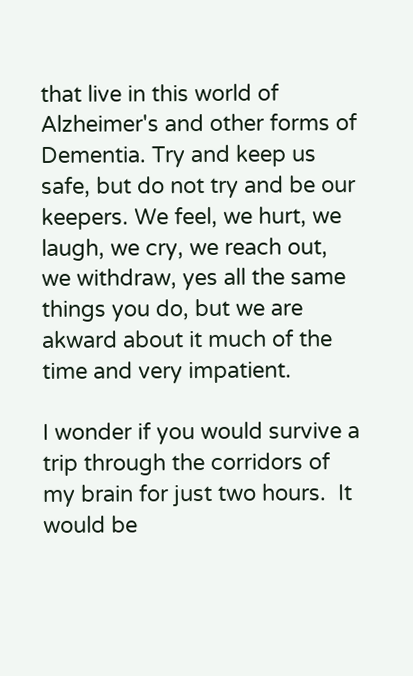that live in this world of Alzheimer's and other forms of Dementia. Try and keep us safe, but do not try and be our keepers. We feel, we hurt, we laugh, we cry, we reach out, we withdraw, yes all the same things you do, but we are akward about it much of the time and very impatient.

I wonder if you would survive a trip through the corridors of my brain for just two hours.  It would be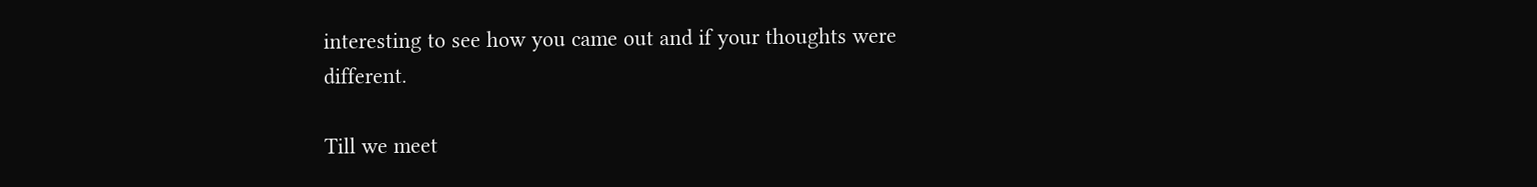interesting to see how you came out and if your thoughts were different.

Till we meet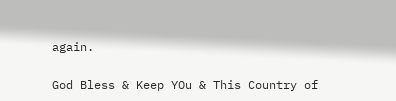again.

God Bless & Keep YOu & This Country of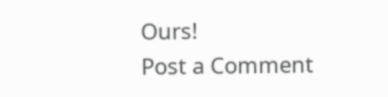Ours!
Post a Comment